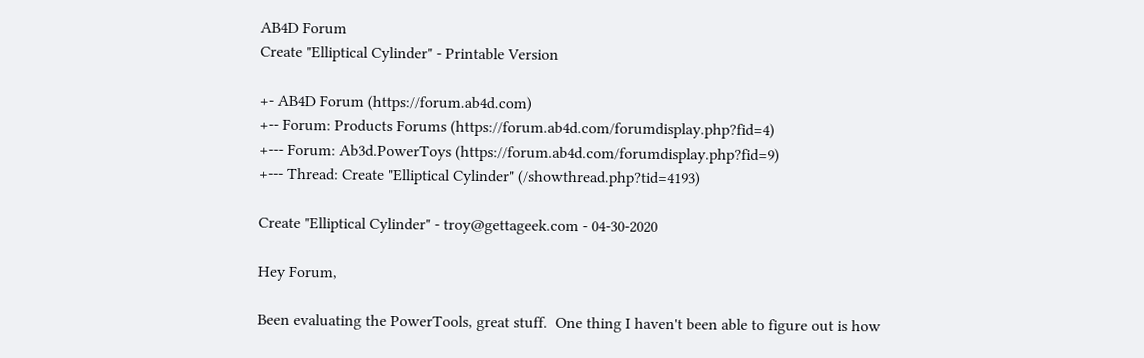AB4D Forum
Create "Elliptical Cylinder" - Printable Version

+- AB4D Forum (https://forum.ab4d.com)
+-- Forum: Products Forums (https://forum.ab4d.com/forumdisplay.php?fid=4)
+--- Forum: Ab3d.PowerToys (https://forum.ab4d.com/forumdisplay.php?fid=9)
+--- Thread: Create "Elliptical Cylinder" (/showthread.php?tid=4193)

Create "Elliptical Cylinder" - troy@gettageek.com - 04-30-2020

Hey Forum,

Been evaluating the PowerTools, great stuff.  One thing I haven't been able to figure out is how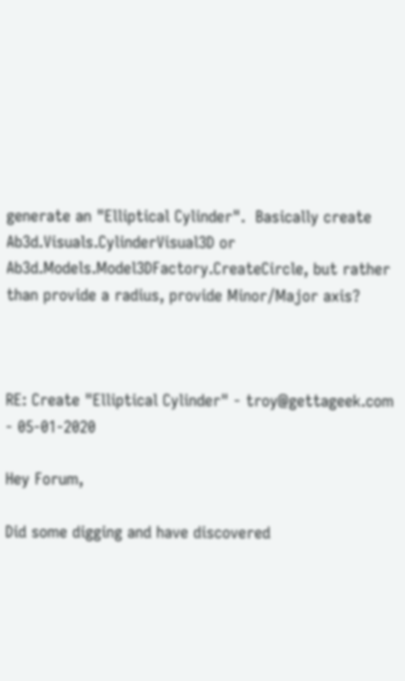generate an "Elliptical Cylinder".  Basically create Ab3d.Visuals.CylinderVisual3D or Ab3d.Models.Model3DFactory.CreateCircle, but rather than provide a radius, provide Minor/Major axis?



RE: Create "Elliptical Cylinder" - troy@gettageek.com - 05-01-2020

Hey Forum,

Did some digging and have discovered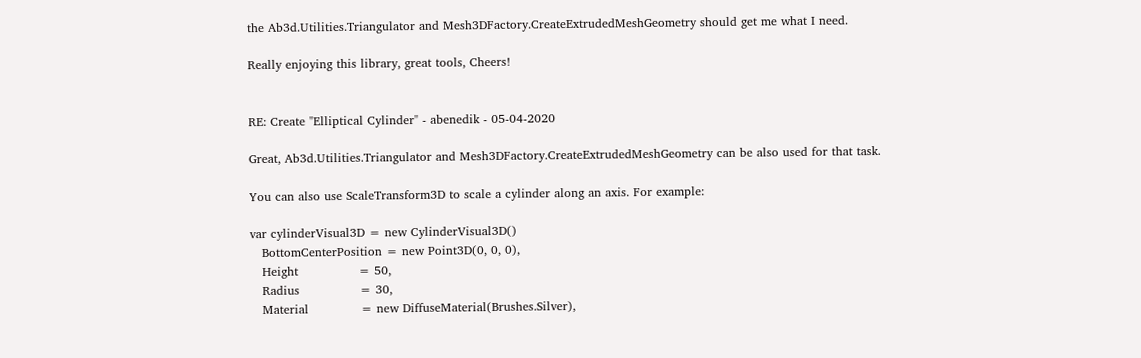the Ab3d.Utilities.Triangulator and Mesh3DFactory.CreateExtrudedMeshGeometry should get me what I need.

Really enjoying this library, great tools, Cheers!


RE: Create "Elliptical Cylinder" - abenedik - 05-04-2020

Great, Ab3d.Utilities.Triangulator and Mesh3DFactory.CreateExtrudedMeshGeometry can be also used for that task.

You can also use ScaleTransform3D to scale a cylinder along an axis. For example:

var cylinderVisual3D = new CylinderVisual3D()
   BottomCenterPosition = new Point3D(0, 0, 0),
   Height               = 50,
   Radius               = 30,
   Material             = new DiffuseMaterial(Brushes.Silver),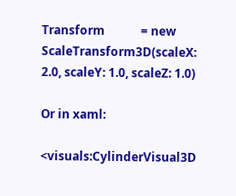Transform            = new ScaleTransform3D(scaleX: 2.0, scaleY: 1.0, scaleZ: 1.0)

Or in xaml:

<visuals:CylinderVisual3D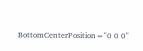BottomCenterPosition="0 0 0"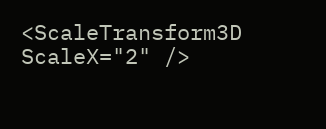<ScaleTransform3D ScaleX="2" />